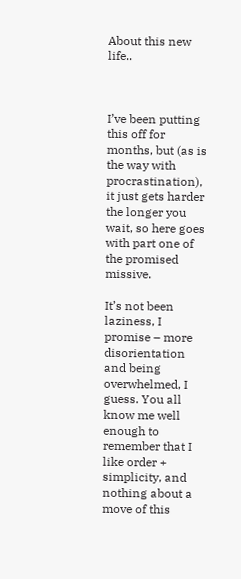About this new life..



I’ve been putting this off for months, but (as is the way with procrastination), it just gets harder the longer you wait, so here goes with part one of the promised missive.

It’s not been laziness, I promise – more disorientation and being overwhelmed, I guess. You all know me well enough to remember that I like order + simplicity, and nothing about a move of this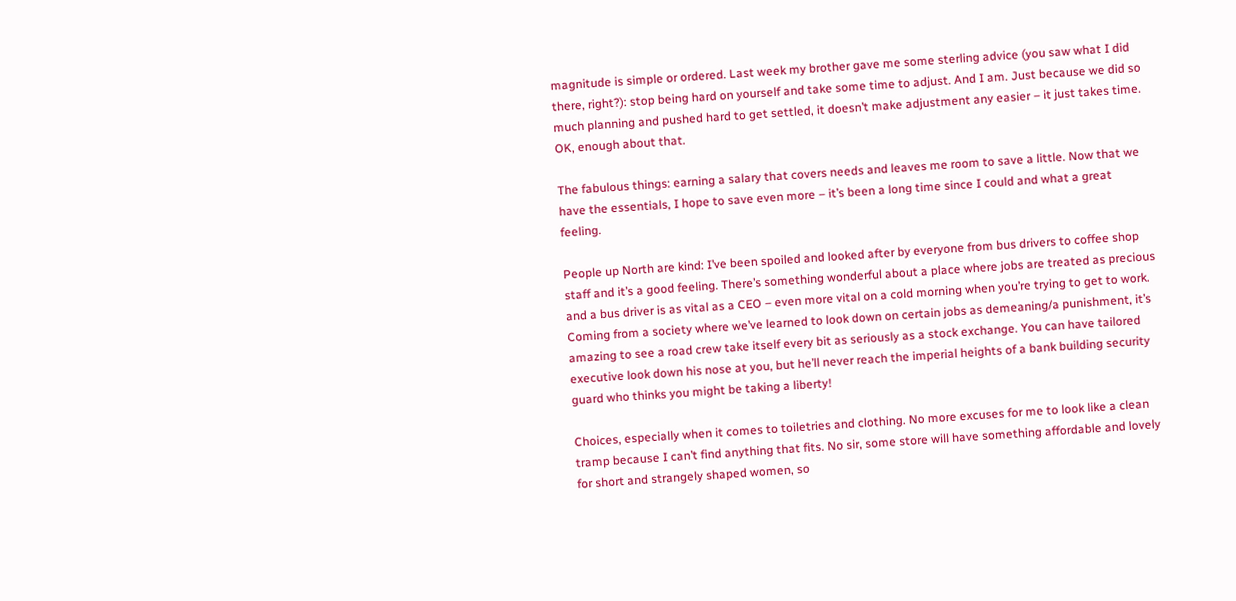magnitude is simple or ordered. Last week my brother gave me some sterling advice (you saw what I did there, right?): stop being hard on yourself and take some time to adjust. And I am. Just because we did so much planning and pushed hard to get settled, it doesn’t make adjustment any easier – it just takes time. OK, enough about that.

The fabulous things: earning a salary that covers needs and leaves me room to save a little. Now that we have the essentials, I hope to save even more – it’s been a long time since I could and what a great feeling.

People up North are kind: I’ve been spoiled and looked after by everyone from bus drivers to coffee shop staff and it’s a good feeling. There’s something wonderful about a place where jobs are treated as precious and a bus driver is as vital as a CEO – even more vital on a cold morning when you’re trying to get to work. Coming from a society where we’ve learned to look down on certain jobs as demeaning/a punishment, it’s amazing to see a road crew take itself every bit as seriously as a stock exchange. You can have tailored executive look down his nose at you, but he’ll never reach the imperial heights of a bank building security guard who thinks you might be taking a liberty!

Choices, especially when it comes to toiletries and clothing. No more excuses for me to look like a clean tramp because I can’t find anything that fits. No sir, some store will have something affordable and lovely for short and strangely shaped women, so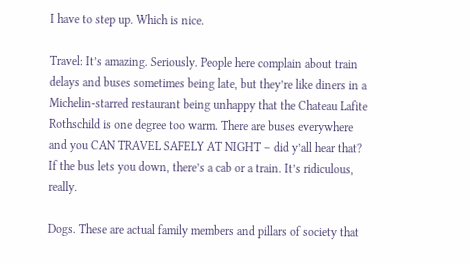I have to step up. Which is nice.

Travel: It’s amazing. Seriously. People here complain about train delays and buses sometimes being late, but they’re like diners in a Michelin-starred restaurant being unhappy that the Chateau Lafite Rothschild is one degree too warm. There are buses everywhere and you CAN TRAVEL SAFELY AT NIGHT – did y’all hear that? If the bus lets you down, there’s a cab or a train. It’s ridiculous, really.

Dogs. These are actual family members and pillars of society that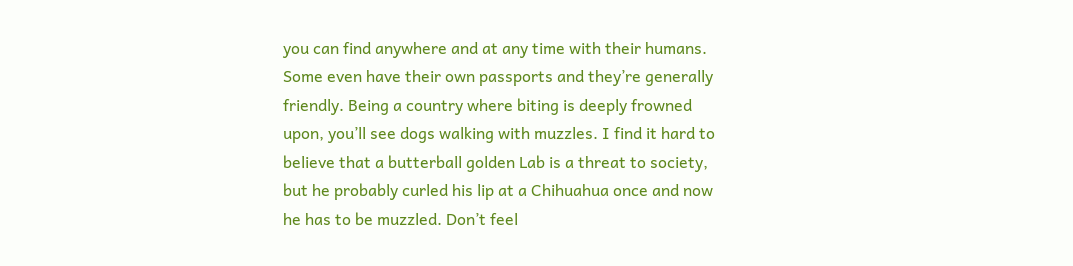you can find anywhere and at any time with their humans. Some even have their own passports and they’re generally friendly. Being a country where biting is deeply frowned upon, you’ll see dogs walking with muzzles. I find it hard to believe that a butterball golden Lab is a threat to society, but he probably curled his lip at a Chihuahua once and now he has to be muzzled. Don’t feel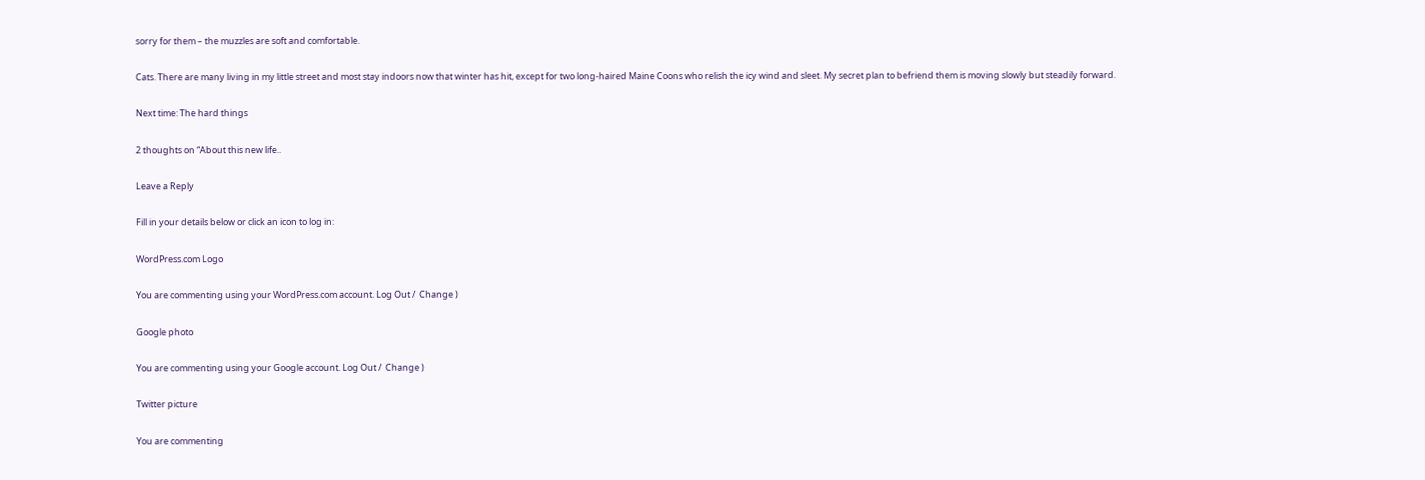sorry for them – the muzzles are soft and comfortable.

Cats. There are many living in my little street and most stay indoors now that winter has hit, except for two long-haired Maine Coons who relish the icy wind and sleet. My secret plan to befriend them is moving slowly but steadily forward.

Next time: The hard things

2 thoughts on “About this new life..

Leave a Reply

Fill in your details below or click an icon to log in:

WordPress.com Logo

You are commenting using your WordPress.com account. Log Out /  Change )

Google photo

You are commenting using your Google account. Log Out /  Change )

Twitter picture

You are commenting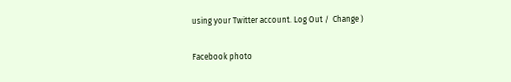using your Twitter account. Log Out /  Change )

Facebook photo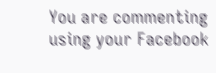You are commenting using your Facebook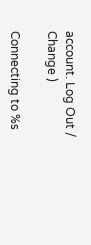account. Log Out /  Change )

Connecting to %s